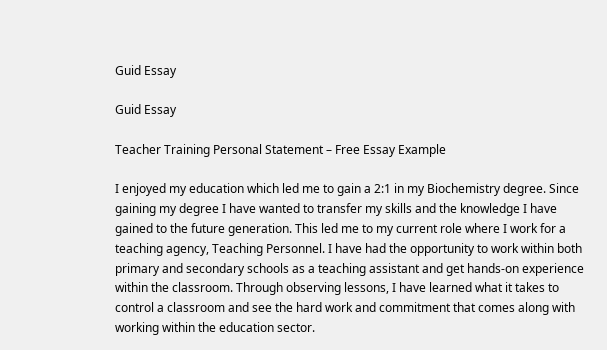Guid Essay

Guid Essay

Teacher Training Personal Statement – Free Essay Example

I enjoyed my education which led me to gain a 2:1 in my Biochemistry degree. Since gaining my degree I have wanted to transfer my skills and the knowledge I have gained to the future generation. This led me to my current role where I work for a teaching agency, Teaching Personnel. I have had the opportunity to work within both primary and secondary schools as a teaching assistant and get hands-on experience within the classroom. Through observing lessons, I have learned what it takes to control a classroom and see the hard work and commitment that comes along with working within the education sector.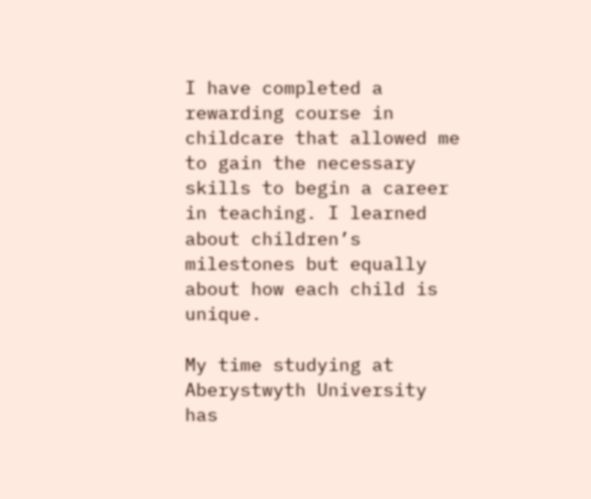I have completed a rewarding course in childcare that allowed me to gain the necessary skills to begin a career in teaching. I learned about children’s milestones but equally about how each child is unique.

My time studying at Aberystwyth University has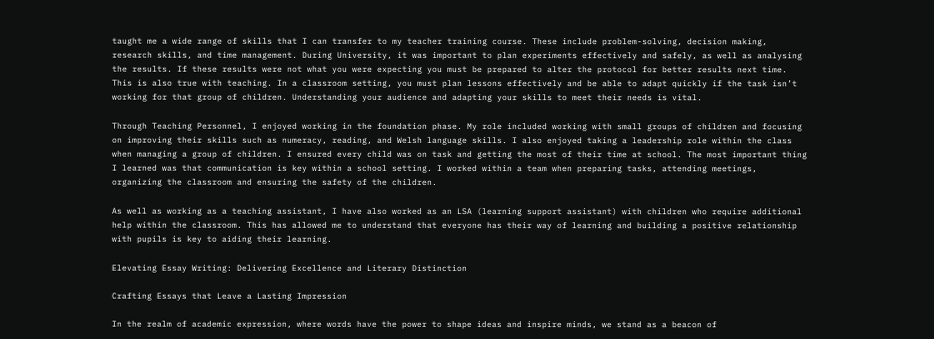taught me a wide range of skills that I can transfer to my teacher training course. These include problem-solving, decision making, research skills, and time management. During University, it was important to plan experiments effectively and safely, as well as analysing the results. If these results were not what you were expecting you must be prepared to alter the protocol for better results next time. This is also true with teaching. In a classroom setting, you must plan lessons effectively and be able to adapt quickly if the task isn’t working for that group of children. Understanding your audience and adapting your skills to meet their needs is vital.

Through Teaching Personnel, I enjoyed working in the foundation phase. My role included working with small groups of children and focusing on improving their skills such as numeracy, reading, and Welsh language skills. I also enjoyed taking a leadership role within the class when managing a group of children. I ensured every child was on task and getting the most of their time at school. The most important thing I learned was that communication is key within a school setting. I worked within a team when preparing tasks, attending meetings, organizing the classroom and ensuring the safety of the children.

As well as working as a teaching assistant, I have also worked as an LSA (learning support assistant) with children who require additional help within the classroom. This has allowed me to understand that everyone has their way of learning and building a positive relationship with pupils is key to aiding their learning.

Elevating Essay Writing: Delivering Excellence and Literary Distinction

Crafting Essays that Leave a Lasting Impression

In the realm of academic expression, where words have the power to shape ideas and inspire minds, we stand as a beacon of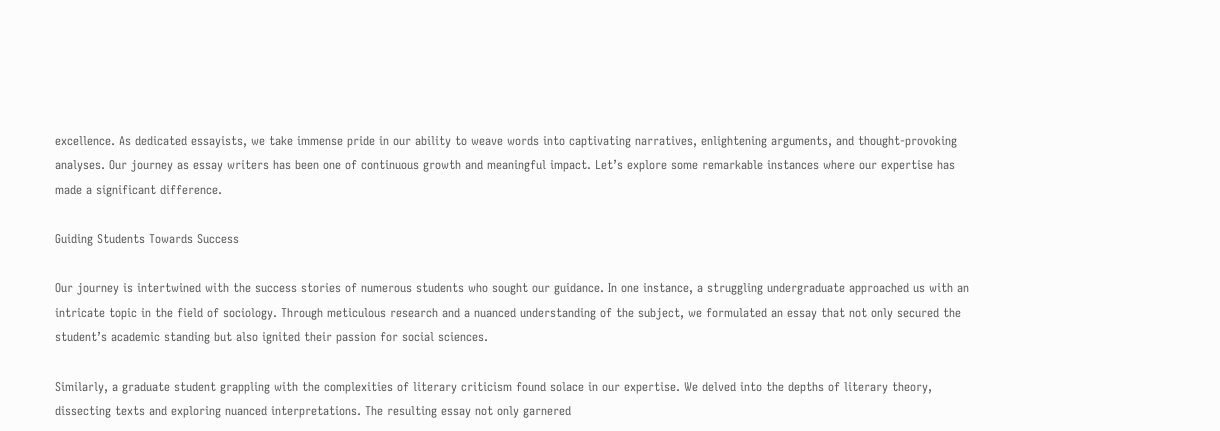excellence. As dedicated essayists, we take immense pride in our ability to weave words into captivating narratives, enlightening arguments, and thought-provoking analyses. Our journey as essay writers has been one of continuous growth and meaningful impact. Let’s explore some remarkable instances where our expertise has made a significant difference.

Guiding Students Towards Success

Our journey is intertwined with the success stories of numerous students who sought our guidance. In one instance, a struggling undergraduate approached us with an intricate topic in the field of sociology. Through meticulous research and a nuanced understanding of the subject, we formulated an essay that not only secured the student’s academic standing but also ignited their passion for social sciences.

Similarly, a graduate student grappling with the complexities of literary criticism found solace in our expertise. We delved into the depths of literary theory, dissecting texts and exploring nuanced interpretations. The resulting essay not only garnered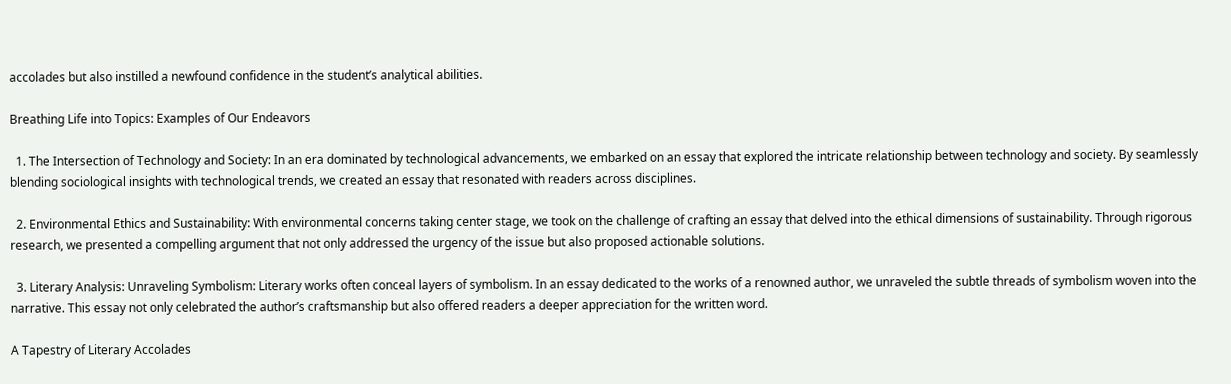accolades but also instilled a newfound confidence in the student’s analytical abilities.

Breathing Life into Topics: Examples of Our Endeavors

  1. The Intersection of Technology and Society: In an era dominated by technological advancements, we embarked on an essay that explored the intricate relationship between technology and society. By seamlessly blending sociological insights with technological trends, we created an essay that resonated with readers across disciplines.

  2. Environmental Ethics and Sustainability: With environmental concerns taking center stage, we took on the challenge of crafting an essay that delved into the ethical dimensions of sustainability. Through rigorous research, we presented a compelling argument that not only addressed the urgency of the issue but also proposed actionable solutions.

  3. Literary Analysis: Unraveling Symbolism: Literary works often conceal layers of symbolism. In an essay dedicated to the works of a renowned author, we unraveled the subtle threads of symbolism woven into the narrative. This essay not only celebrated the author’s craftsmanship but also offered readers a deeper appreciation for the written word.

A Tapestry of Literary Accolades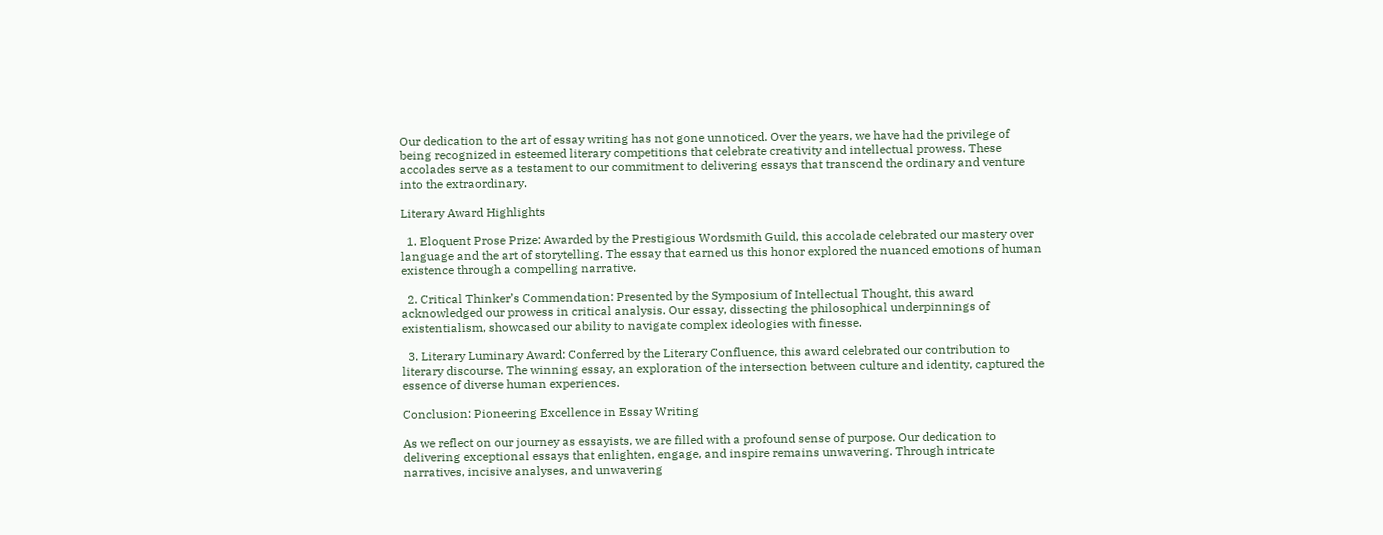Our dedication to the art of essay writing has not gone unnoticed. Over the years, we have had the privilege of being recognized in esteemed literary competitions that celebrate creativity and intellectual prowess. These accolades serve as a testament to our commitment to delivering essays that transcend the ordinary and venture into the extraordinary.

Literary Award Highlights

  1. Eloquent Prose Prize: Awarded by the Prestigious Wordsmith Guild, this accolade celebrated our mastery over language and the art of storytelling. The essay that earned us this honor explored the nuanced emotions of human existence through a compelling narrative.

  2. Critical Thinker’s Commendation: Presented by the Symposium of Intellectual Thought, this award acknowledged our prowess in critical analysis. Our essay, dissecting the philosophical underpinnings of existentialism, showcased our ability to navigate complex ideologies with finesse.

  3. Literary Luminary Award: Conferred by the Literary Confluence, this award celebrated our contribution to literary discourse. The winning essay, an exploration of the intersection between culture and identity, captured the essence of diverse human experiences.

Conclusion: Pioneering Excellence in Essay Writing

As we reflect on our journey as essayists, we are filled with a profound sense of purpose. Our dedication to delivering exceptional essays that enlighten, engage, and inspire remains unwavering. Through intricate narratives, incisive analyses, and unwavering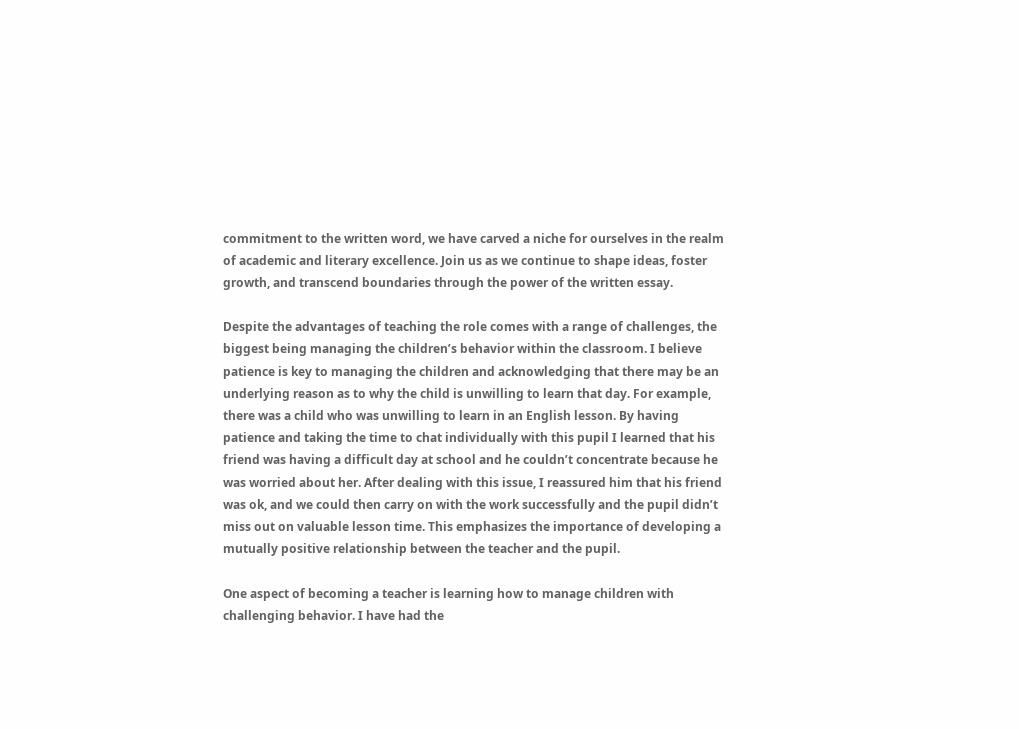commitment to the written word, we have carved a niche for ourselves in the realm of academic and literary excellence. Join us as we continue to shape ideas, foster growth, and transcend boundaries through the power of the written essay.

Despite the advantages of teaching the role comes with a range of challenges, the biggest being managing the children’s behavior within the classroom. I believe patience is key to managing the children and acknowledging that there may be an underlying reason as to why the child is unwilling to learn that day. For example, there was a child who was unwilling to learn in an English lesson. By having patience and taking the time to chat individually with this pupil I learned that his friend was having a difficult day at school and he couldn’t concentrate because he was worried about her. After dealing with this issue, I reassured him that his friend was ok, and we could then carry on with the work successfully and the pupil didn’t miss out on valuable lesson time. This emphasizes the importance of developing a mutually positive relationship between the teacher and the pupil.

One aspect of becoming a teacher is learning how to manage children with challenging behavior. I have had the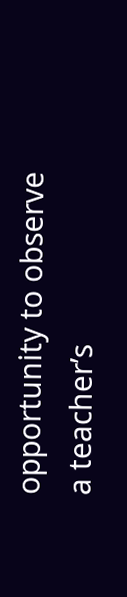opportunity to observe a teacher’s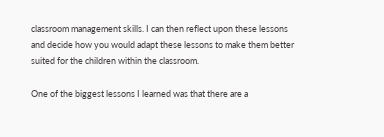classroom management skills. I can then reflect upon these lessons and decide how you would adapt these lessons to make them better suited for the children within the classroom.

One of the biggest lessons I learned was that there are a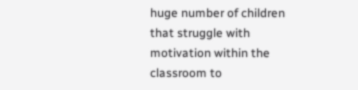huge number of children that struggle with motivation within the classroom to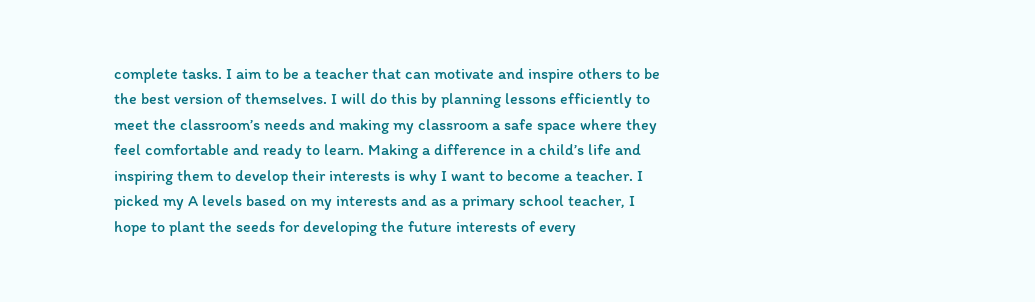complete tasks. I aim to be a teacher that can motivate and inspire others to be the best version of themselves. I will do this by planning lessons efficiently to meet the classroom’s needs and making my classroom a safe space where they feel comfortable and ready to learn. Making a difference in a child’s life and inspiring them to develop their interests is why I want to become a teacher. I picked my A levels based on my interests and as a primary school teacher, I hope to plant the seeds for developing the future interests of every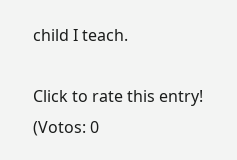child I teach.

Click to rate this entry!
(Votos: 0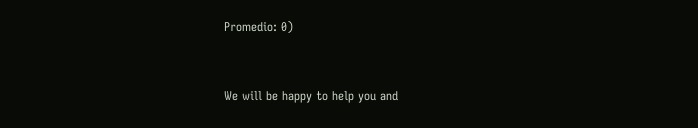Promedio: 0)


We will be happy to help you and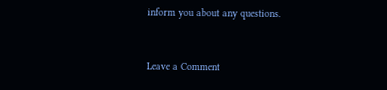inform you about any questions.


Leave a Comment